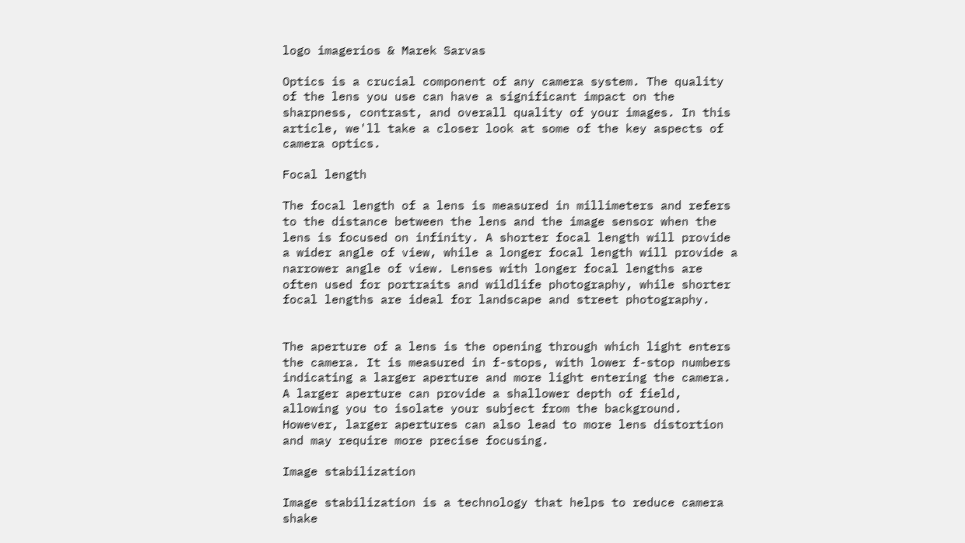logo imagerios & Marek Sarvas

Optics is a crucial component of any camera system. The quality of the lens you use can have a significant impact on the sharpness, contrast, and overall quality of your images. In this article, we'll take a closer look at some of the key aspects of camera optics.

Focal length

The focal length of a lens is measured in millimeters and refers to the distance between the lens and the image sensor when the lens is focused on infinity. A shorter focal length will provide a wider angle of view, while a longer focal length will provide a narrower angle of view. Lenses with longer focal lengths are often used for portraits and wildlife photography, while shorter focal lengths are ideal for landscape and street photography.


The aperture of a lens is the opening through which light enters the camera. It is measured in f-stops, with lower f-stop numbers indicating a larger aperture and more light entering the camera. A larger aperture can provide a shallower depth of field, allowing you to isolate your subject from the background. However, larger apertures can also lead to more lens distortion and may require more precise focusing.

Image stabilization

Image stabilization is a technology that helps to reduce camera shake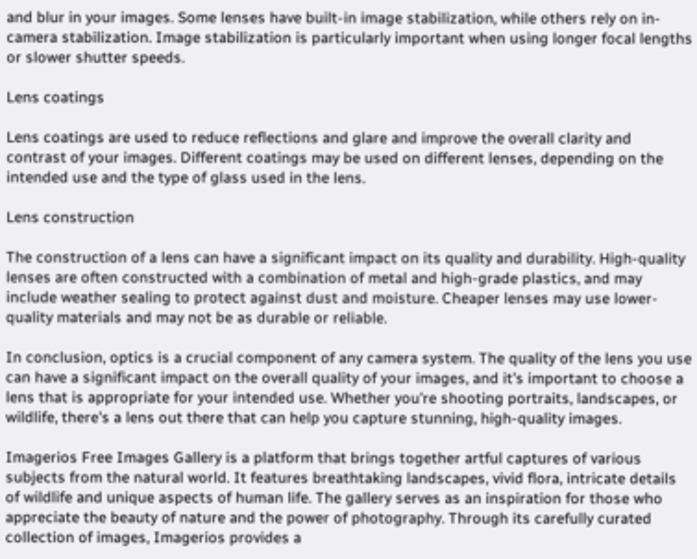and blur in your images. Some lenses have built-in image stabilization, while others rely on in-camera stabilization. Image stabilization is particularly important when using longer focal lengths or slower shutter speeds.

Lens coatings

Lens coatings are used to reduce reflections and glare and improve the overall clarity and contrast of your images. Different coatings may be used on different lenses, depending on the intended use and the type of glass used in the lens.

Lens construction

The construction of a lens can have a significant impact on its quality and durability. High-quality lenses are often constructed with a combination of metal and high-grade plastics, and may include weather sealing to protect against dust and moisture. Cheaper lenses may use lower-quality materials and may not be as durable or reliable.

In conclusion, optics is a crucial component of any camera system. The quality of the lens you use can have a significant impact on the overall quality of your images, and it's important to choose a lens that is appropriate for your intended use. Whether you're shooting portraits, landscapes, or wildlife, there's a lens out there that can help you capture stunning, high-quality images.

Imagerios Free Images Gallery is a platform that brings together artful captures of various subjects from the natural world. It features breathtaking landscapes, vivid flora, intricate details of wildlife and unique aspects of human life. The gallery serves as an inspiration for those who appreciate the beauty of nature and the power of photography. Through its carefully curated collection of images, Imagerios provides a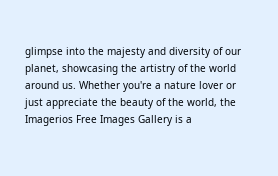glimpse into the majesty and diversity of our planet, showcasing the artistry of the world around us. Whether you're a nature lover or just appreciate the beauty of the world, the Imagerios Free Images Gallery is a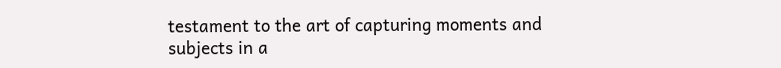testament to the art of capturing moments and subjects in a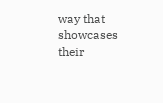way that showcases their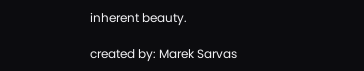inherent beauty.

created by: Marek Sarvas